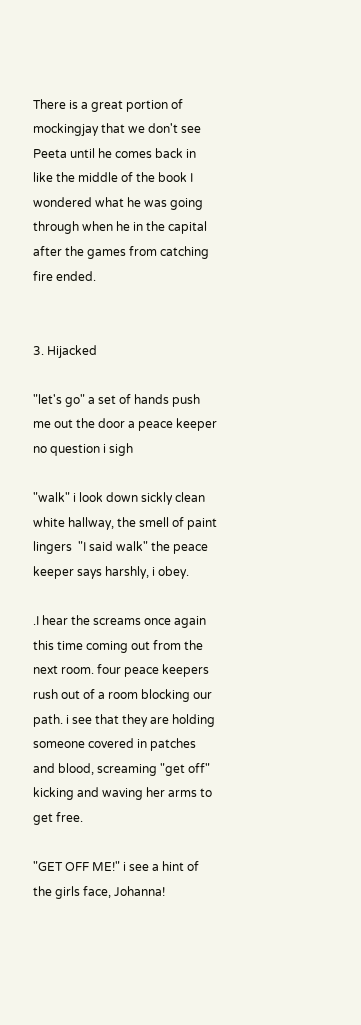There is a great portion of mockingjay that we don't see Peeta until he comes back in like the middle of the book I wondered what he was going through when he in the capital after the games from catching fire ended.


3. Hijacked

"let's go" a set of hands push me out the door a peace keeper no question i sigh

"walk" i look down sickly clean white hallway, the smell of paint lingers  "I said walk" the peace keeper says harshly, i obey.

.I hear the screams once again this time coming out from the next room. four peace keepers rush out of a room blocking our path. i see that they are holding someone covered in patches and blood, screaming "get off" kicking and waving her arms to get free.

"GET OFF ME!" i see a hint of the girls face, Johanna!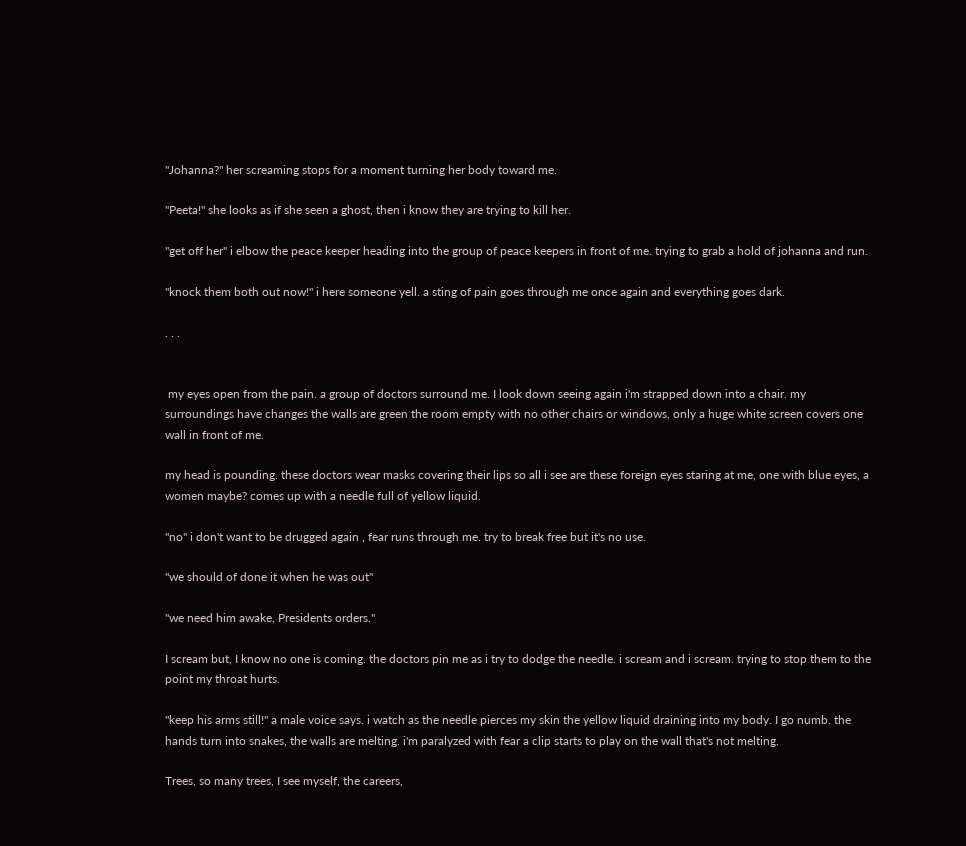"Johanna?" her screaming stops for a moment turning her body toward me.

"Peeta!" she looks as if she seen a ghost, then i know they are trying to kill her.

"get off her" i elbow the peace keeper heading into the group of peace keepers in front of me. trying to grab a hold of johanna and run.

"knock them both out now!" i here someone yell. a sting of pain goes through me once again and everything goes dark.

. . .


 my eyes open from the pain. a group of doctors surround me. I look down seeing again i'm strapped down into a chair. my surroundings have changes the walls are green the room empty with no other chairs or windows, only a huge white screen covers one wall in front of me.

my head is pounding. these doctors wear masks covering their lips so all i see are these foreign eyes staring at me, one with blue eyes, a women maybe? comes up with a needle full of yellow liquid.

"no" i don't want to be drugged again , fear runs through me. try to break free but it's no use.

"we should of done it when he was out"

"we need him awake, Presidents orders."

I scream but, I know no one is coming. the doctors pin me as i try to dodge the needle. i scream and i scream. trying to stop them to the point my throat hurts.

"keep his arms still!" a male voice says. i watch as the needle pierces my skin the yellow liquid draining into my body. I go numb. the hands turn into snakes, the walls are melting. i'm paralyzed with fear a clip starts to play on the wall that's not melting.

Trees, so many trees, I see myself, the careers,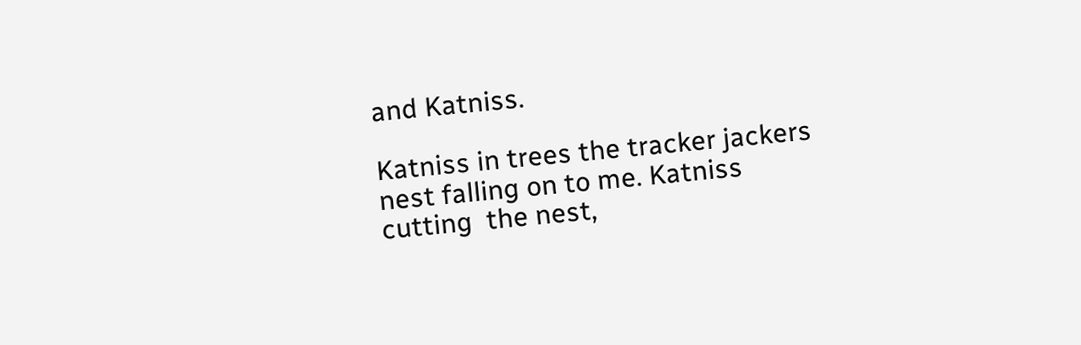and Katniss.

Katniss in trees the tracker jackers nest falling on to me. Katniss cutting  the nest,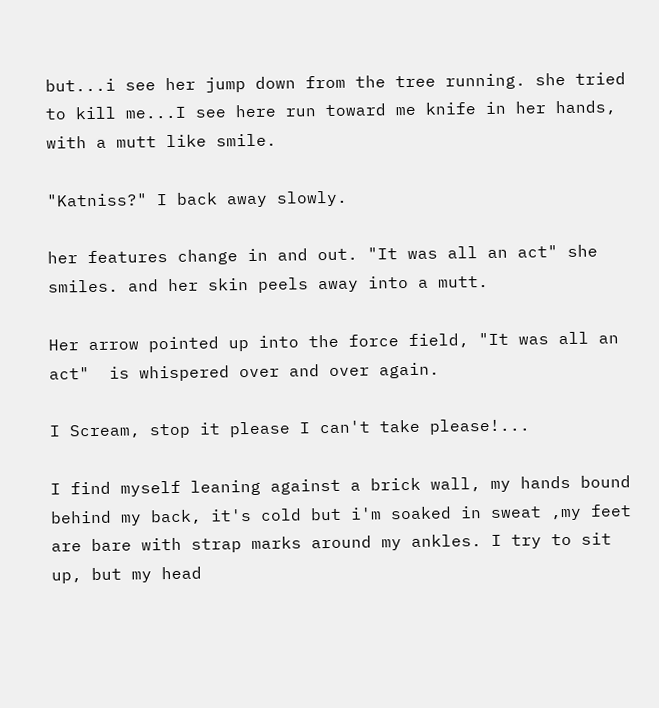but...i see her jump down from the tree running. she tried to kill me...I see here run toward me knife in her hands, with a mutt like smile.

"Katniss?" I back away slowly.

her features change in and out. "It was all an act" she smiles. and her skin peels away into a mutt.

Her arrow pointed up into the force field, "It was all an act"  is whispered over and over again.

I Scream, stop it please I can't take please!...

I find myself leaning against a brick wall, my hands bound behind my back, it's cold but i'm soaked in sweat ,my feet are bare with strap marks around my ankles. I try to sit up, but my head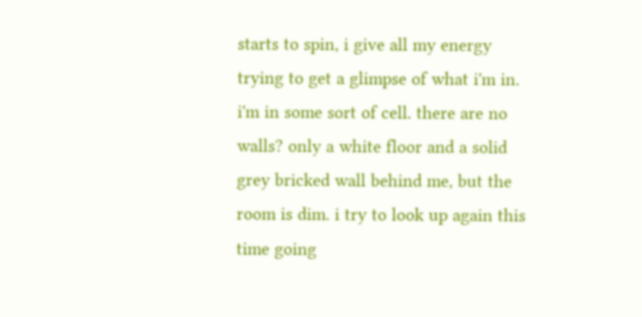starts to spin, i give all my energy trying to get a glimpse of what i'm in. i'm in some sort of cell. there are no walls? only a white floor and a solid grey bricked wall behind me, but the room is dim. i try to look up again this time going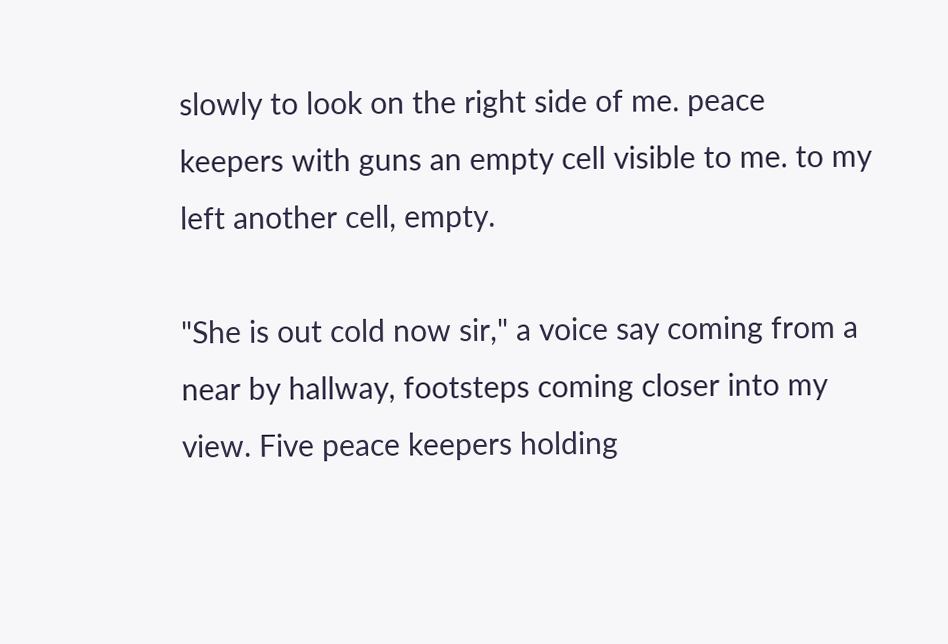slowly to look on the right side of me. peace keepers with guns an empty cell visible to me. to my left another cell, empty.

"She is out cold now sir," a voice say coming from a near by hallway, footsteps coming closer into my view. Five peace keepers holding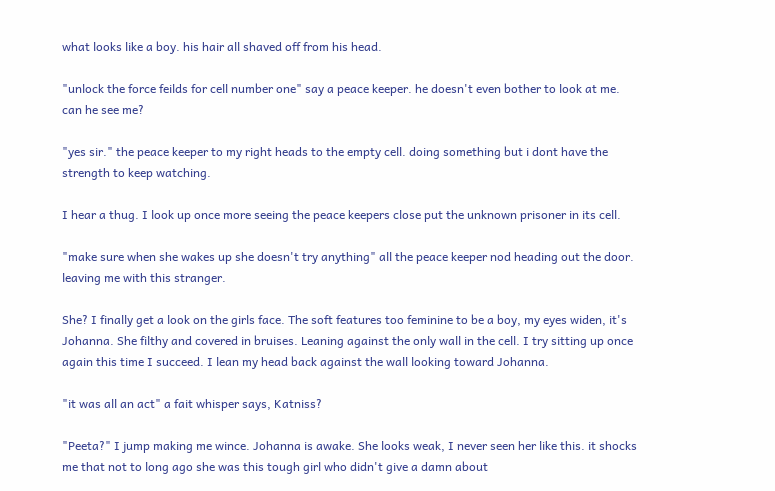what looks like a boy. his hair all shaved off from his head.

"unlock the force feilds for cell number one" say a peace keeper. he doesn't even bother to look at me. can he see me?

"yes sir." the peace keeper to my right heads to the empty cell. doing something but i dont have the strength to keep watching.

I hear a thug. I look up once more seeing the peace keepers close put the unknown prisoner in its cell.

"make sure when she wakes up she doesn't try anything" all the peace keeper nod heading out the door. leaving me with this stranger.

She? I finally get a look on the girls face. The soft features too feminine to be a boy, my eyes widen, it's Johanna. She filthy and covered in bruises. Leaning against the only wall in the cell. I try sitting up once again this time I succeed. I lean my head back against the wall looking toward Johanna.

"it was all an act" a fait whisper says, Katniss?

"Peeta?" I jump making me wince. Johanna is awake. She looks weak, I never seen her like this. it shocks me that not to long ago she was this tough girl who didn't give a damn about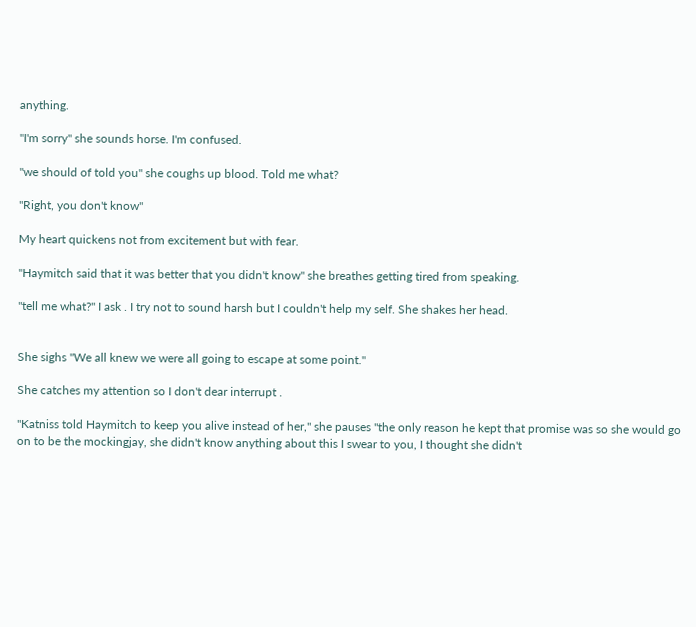anything.

"I'm sorry" she sounds horse. I'm confused.

"we should of told you" she coughs up blood. Told me what?

"Right, you don't know"

My heart quickens not from excitement but with fear.

"Haymitch said that it was better that you didn't know" she breathes getting tired from speaking.

"tell me what?" I ask . I try not to sound harsh but I couldn't help my self. She shakes her head.


She sighs "We all knew we were all going to escape at some point."

She catches my attention so I don't dear interrupt .

"Katniss told Haymitch to keep you alive instead of her," she pauses "the only reason he kept that promise was so she would go on to be the mockingjay, she didn't know anything about this I swear to you, I thought she didn't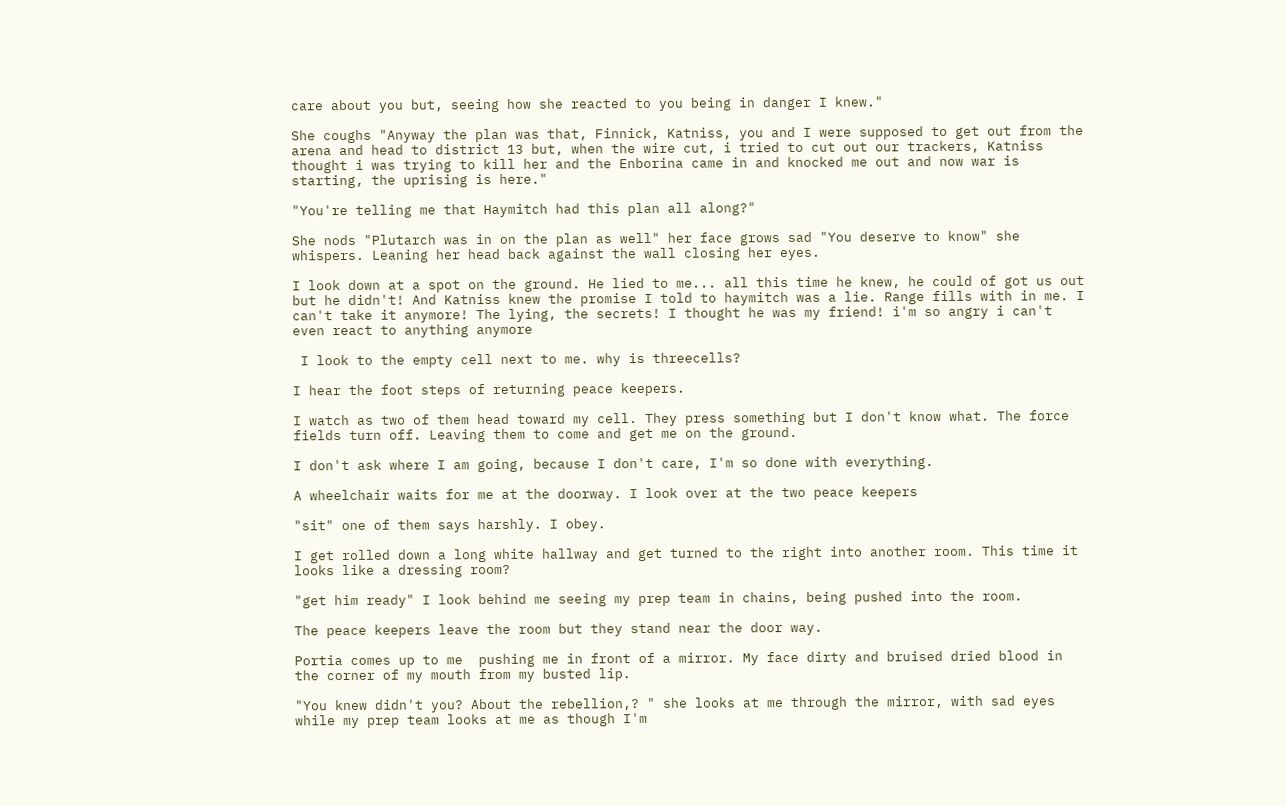care about you but, seeing how she reacted to you being in danger I knew."

She coughs "Anyway the plan was that, Finnick, Katniss, you and I were supposed to get out from the arena and head to district 13 but, when the wire cut, i tried to cut out our trackers, Katniss thought i was trying to kill her and the Enborina came in and knocked me out and now war is starting, the uprising is here."

"You're telling me that Haymitch had this plan all along?"

She nods "Plutarch was in on the plan as well" her face grows sad "You deserve to know" she whispers. Leaning her head back against the wall closing her eyes.

I look down at a spot on the ground. He lied to me... all this time he knew, he could of got us out but he didn't! And Katniss knew the promise I told to haymitch was a lie. Range fills with in me. I can't take it anymore! The lying, the secrets! I thought he was my friend! i'm so angry i can't even react to anything anymore

 I look to the empty cell next to me. why is threecells?

I hear the foot steps of returning peace keepers.

I watch as two of them head toward my cell. They press something but I don't know what. The force fields turn off. Leaving them to come and get me on the ground.

I don't ask where I am going, because I don't care, I'm so done with everything.

A wheelchair waits for me at the doorway. I look over at the two peace keepers

"sit" one of them says harshly. I obey.

I get rolled down a long white hallway and get turned to the right into another room. This time it looks like a dressing room?

"get him ready" I look behind me seeing my prep team in chains, being pushed into the room.

The peace keepers leave the room but they stand near the door way.

Portia comes up to me  pushing me in front of a mirror. My face dirty and bruised dried blood in the corner of my mouth from my busted lip.

"You knew didn't you? About the rebellion,? " she looks at me through the mirror, with sad eyes while my prep team looks at me as though I'm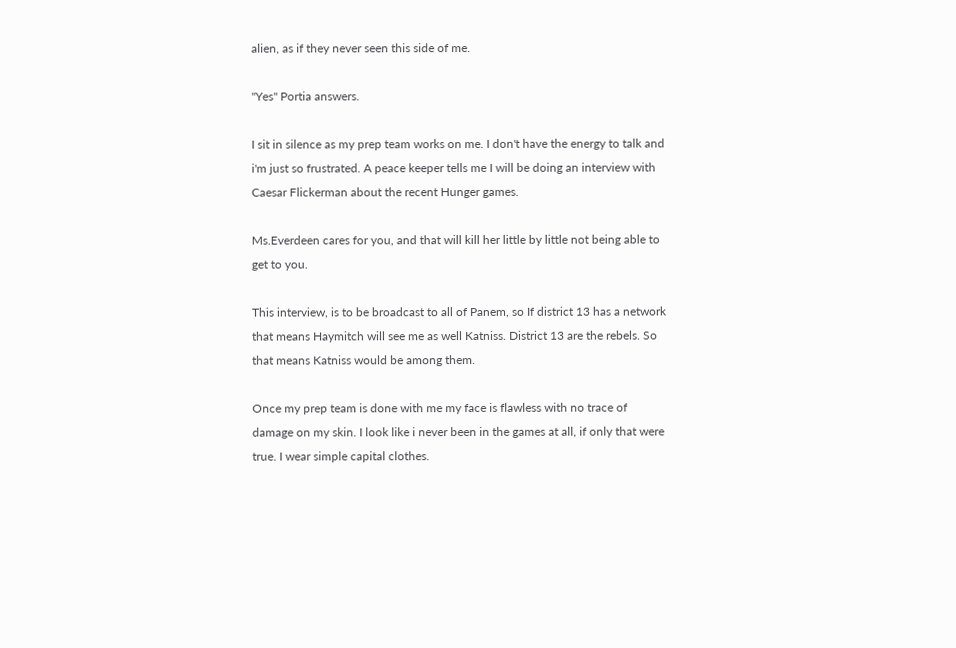alien, as if they never seen this side of me.

"Yes" Portia answers.

I sit in silence as my prep team works on me. I don't have the energy to talk and i'm just so frustrated. A peace keeper tells me I will be doing an interview with Caesar Flickerman about the recent Hunger games.

Ms.Everdeen cares for you, and that will kill her little by little not being able to get to you.

This interview, is to be broadcast to all of Panem, so If district 13 has a network that means Haymitch will see me as well Katniss. District 13 are the rebels. So that means Katniss would be among them.

Once my prep team is done with me my face is flawless with no trace of damage on my skin. I look like i never been in the games at all, if only that were true. I wear simple capital clothes.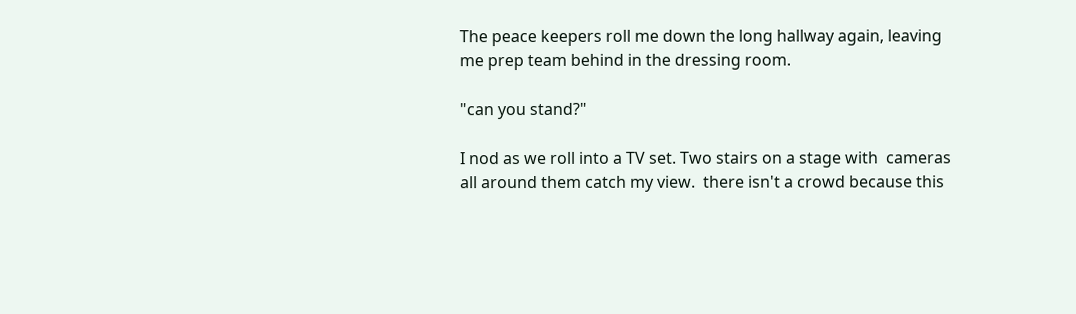The peace keepers roll me down the long hallway again, leaving me prep team behind in the dressing room.

"can you stand?"

I nod as we roll into a TV set. Two stairs on a stage with  cameras all around them catch my view.  there isn't a crowd because this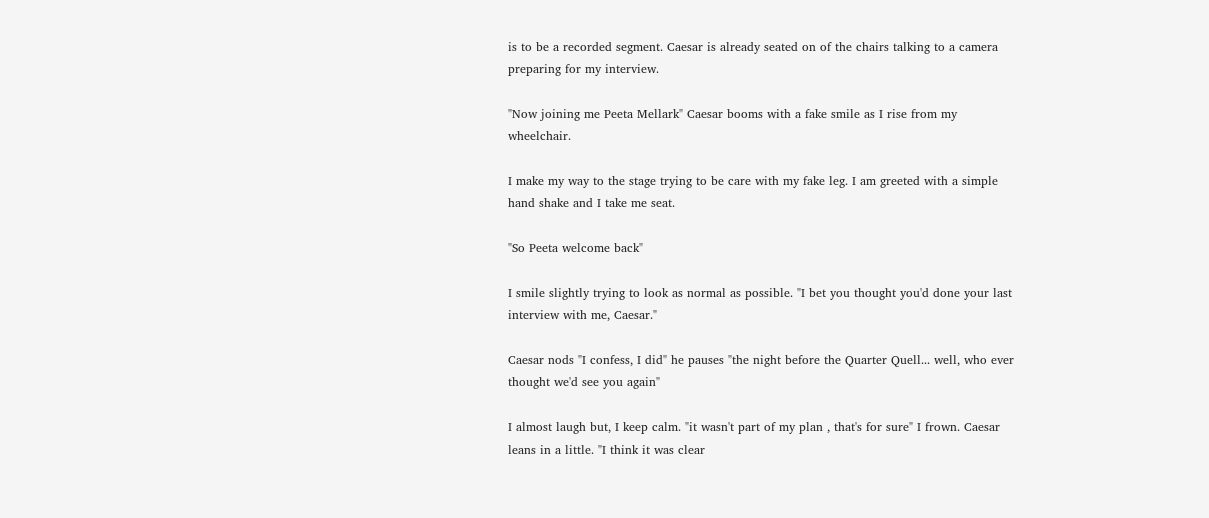is to be a recorded segment. Caesar is already seated on of the chairs talking to a camera preparing for my interview.

"Now joining me Peeta Mellark" Caesar booms with a fake smile as I rise from my wheelchair.

I make my way to the stage trying to be care with my fake leg. I am greeted with a simple hand shake and I take me seat.

"So Peeta welcome back"

I smile slightly trying to look as normal as possible. "I bet you thought you'd done your last interview with me, Caesar."

Caesar nods "I confess, I did" he pauses "the night before the Quarter Quell... well, who ever thought we'd see you again"

I almost laugh but, I keep calm. "it wasn't part of my plan , that's for sure" I frown. Caesar leans in a little. "I think it was clear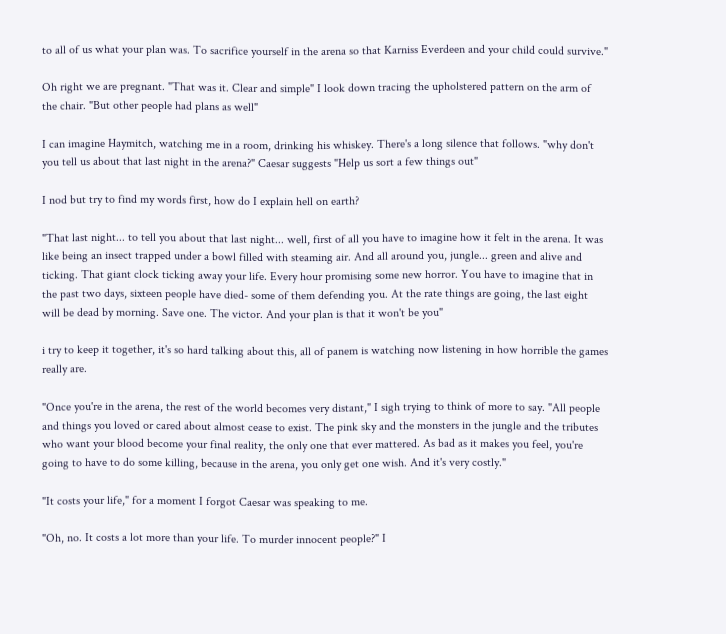to all of us what your plan was. To sacrifice yourself in the arena so that Karniss Everdeen and your child could survive."

Oh right we are pregnant. "That was it. Clear and simple" I look down tracing the upholstered pattern on the arm of the chair. "But other people had plans as well"

I can imagine Haymitch, watching me in a room, drinking his whiskey. There's a long silence that follows. "why don't you tell us about that last night in the arena?" Caesar suggests "Help us sort a few things out"

I nod but try to find my words first, how do I explain hell on earth?

"That last night... to tell you about that last night... well, first of all you have to imagine how it felt in the arena. It was like being an insect trapped under a bowl filled with steaming air. And all around you, jungle... green and alive and ticking. That giant clock ticking away your life. Every hour promising some new horror. You have to imagine that in the past two days, sixteen people have died- some of them defending you. At the rate things are going, the last eight will be dead by morning. Save one. The victor. And your plan is that it won't be you"

i try to keep it together, it's so hard talking about this, all of panem is watching now listening in how horrible the games really are.

"Once you're in the arena, the rest of the world becomes very distant," I sigh trying to think of more to say. "All people and things you loved or cared about almost cease to exist. The pink sky and the monsters in the jungle and the tributes who want your blood become your final reality, the only one that ever mattered. As bad as it makes you feel, you're going to have to do some killing, because in the arena, you only get one wish. And it's very costly."

"It costs your life," for a moment I forgot Caesar was speaking to me.

"Oh, no. It costs a lot more than your life. To murder innocent people?" I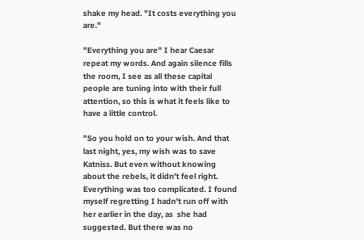shake my head. "It costs everything you are."

"Everything you are" I hear Caesar repeat my words. And again silence fills the room, I see as all these capital people are tuning into with their full attention, so this is what it feels like to have a little control.

"So you hold on to your wish. And that last night, yes, my wish was to save Katniss. But even without knowing about the rebels, it didn't feel right. Everything was too complicated. I found myself regretting I hadn't run off with her earlier in the day, as  she had suggested. But there was no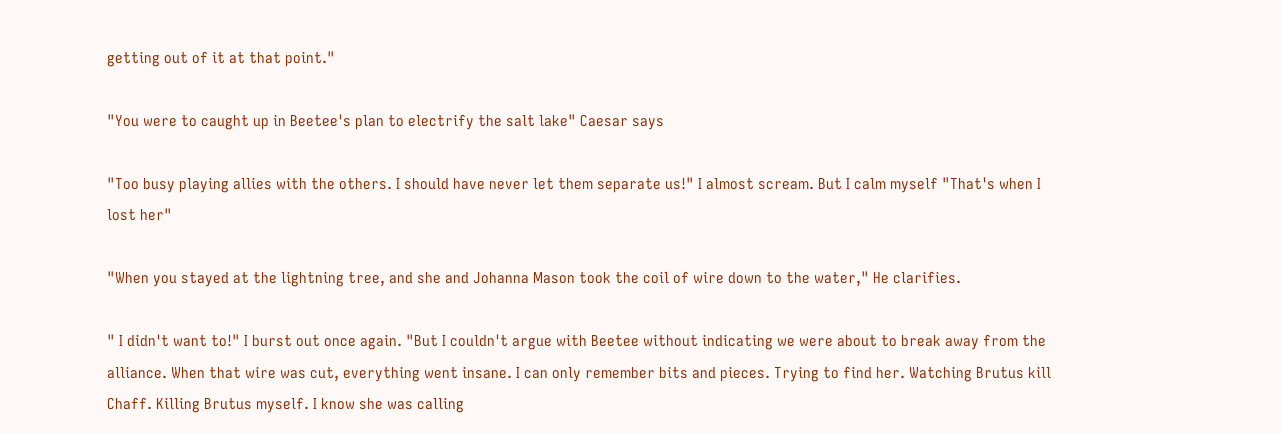getting out of it at that point."

"You were to caught up in Beetee's plan to electrify the salt lake" Caesar says

"Too busy playing allies with the others. I should have never let them separate us!" I almost scream. But I calm myself "That's when I lost her"

"When you stayed at the lightning tree, and she and Johanna Mason took the coil of wire down to the water," He clarifies.

" I didn't want to!" I burst out once again. "But I couldn't argue with Beetee without indicating we were about to break away from the alliance. When that wire was cut, everything went insane. I can only remember bits and pieces. Trying to find her. Watching Brutus kill Chaff. Killing Brutus myself. I know she was calling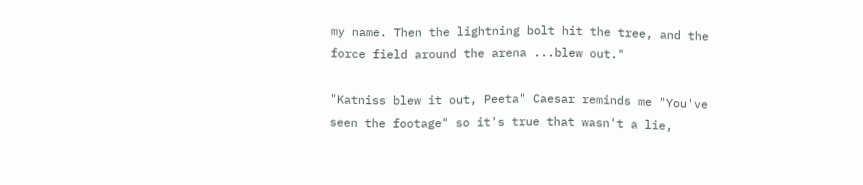my name. Then the lightning bolt hit the tree, and the force field around the arena ...blew out."

"Katniss blew it out, Peeta" Caesar reminds me "You've seen the footage" so it's true that wasn't a lie,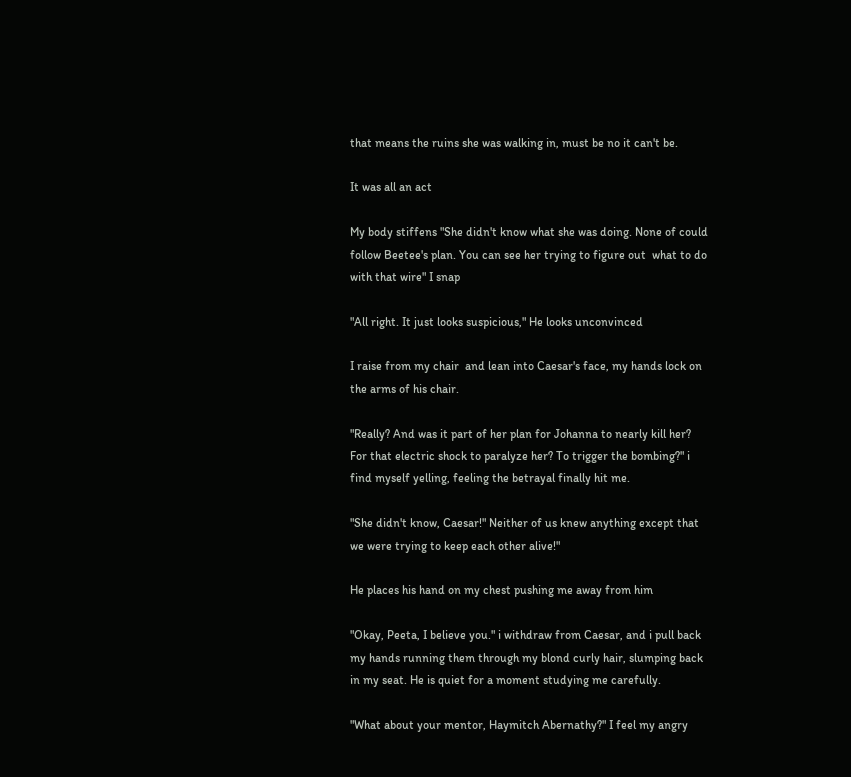that means the ruins she was walking in, must be no it can't be.

It was all an act

My body stiffens "She didn't know what she was doing. None of could follow Beetee's plan. You can see her trying to figure out  what to do with that wire" I snap

"All right. It just looks suspicious," He looks unconvinced

I raise from my chair  and lean into Caesar's face, my hands lock on the arms of his chair.

"Really? And was it part of her plan for Johanna to nearly kill her? For that electric shock to paralyze her? To trigger the bombing?" i find myself yelling, feeling the betrayal finally hit me.

"She didn't know, Caesar!" Neither of us knew anything except that we were trying to keep each other alive!"

He places his hand on my chest pushing me away from him

"Okay, Peeta, I believe you." i withdraw from Caesar, and i pull back my hands running them through my blond curly hair, slumping back in my seat. He is quiet for a moment studying me carefully.

"What about your mentor, Haymitch Abernathy?" I feel my angry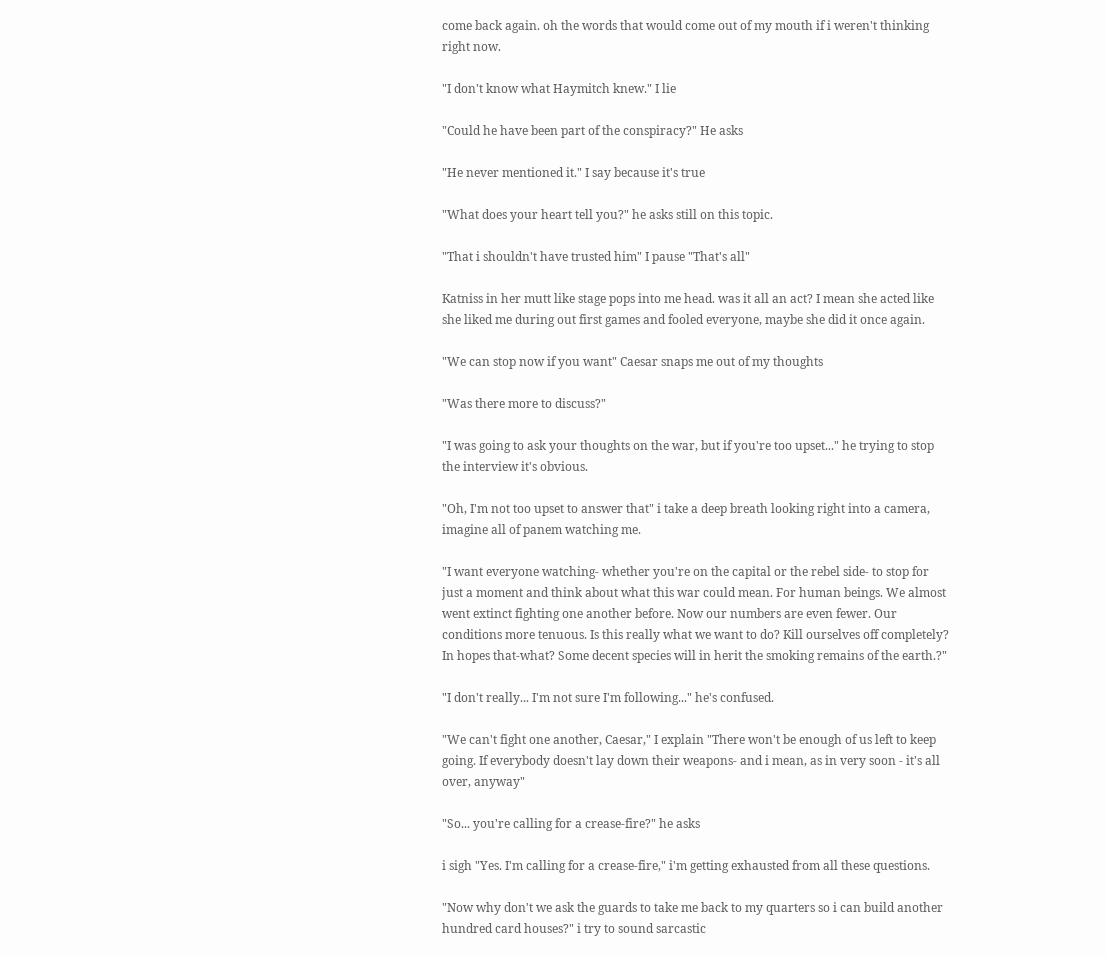come back again. oh the words that would come out of my mouth if i weren't thinking right now.

"I don't know what Haymitch knew." I lie

"Could he have been part of the conspiracy?" He asks

"He never mentioned it." I say because it's true

"What does your heart tell you?" he asks still on this topic.

"That i shouldn't have trusted him" I pause "That's all"

Katniss in her mutt like stage pops into me head. was it all an act? I mean she acted like she liked me during out first games and fooled everyone, maybe she did it once again.

"We can stop now if you want" Caesar snaps me out of my thoughts

"Was there more to discuss?"

"I was going to ask your thoughts on the war, but if you're too upset..." he trying to stop the interview it's obvious.

"Oh, I'm not too upset to answer that" i take a deep breath looking right into a camera, imagine all of panem watching me.

"I want everyone watching- whether you're on the capital or the rebel side- to stop for just a moment and think about what this war could mean. For human beings. We almost went extinct fighting one another before. Now our numbers are even fewer. Our conditions more tenuous. Is this really what we want to do? Kill ourselves off completely? In hopes that-what? Some decent species will in herit the smoking remains of the earth.?"

"I don't really... I'm not sure I'm following..." he's confused.

"We can't fight one another, Caesar," I explain "There won't be enough of us left to keep going. If everybody doesn't lay down their weapons- and i mean, as in very soon - it's all over, anyway"

"So... you're calling for a crease-fire?" he asks

i sigh "Yes. I'm calling for a crease-fire," i'm getting exhausted from all these questions.

"Now why don't we ask the guards to take me back to my quarters so i can build another hundred card houses?" i try to sound sarcastic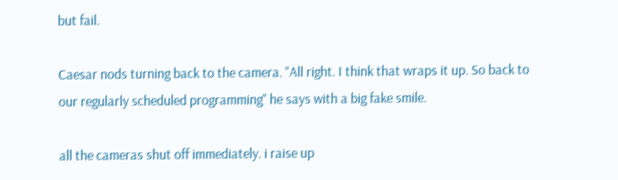but fail.

Caesar nods turning back to the camera. "All right. I think that wraps it up. So back to our regularly scheduled programming" he says with a big fake smile.

all the cameras shut off immediately. i raise up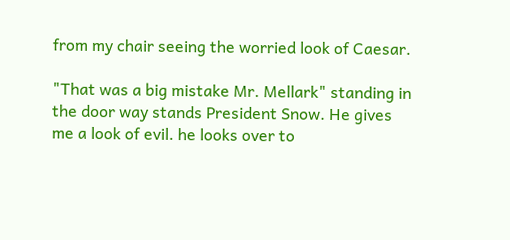from my chair seeing the worried look of Caesar.

"That was a big mistake Mr. Mellark" standing in the door way stands President Snow. He gives me a look of evil. he looks over to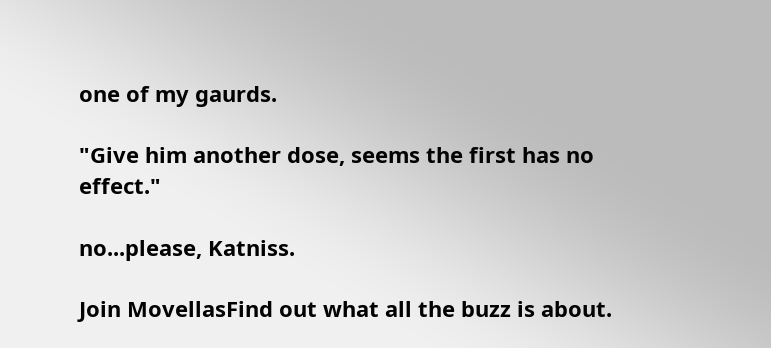one of my gaurds.

"Give him another dose, seems the first has no effect."

no...please, Katniss.

Join MovellasFind out what all the buzz is about.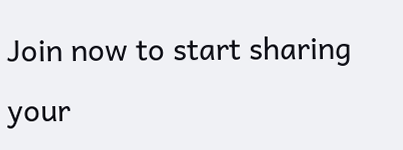Join now to start sharing your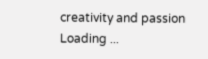creativity and passion
Loading ...